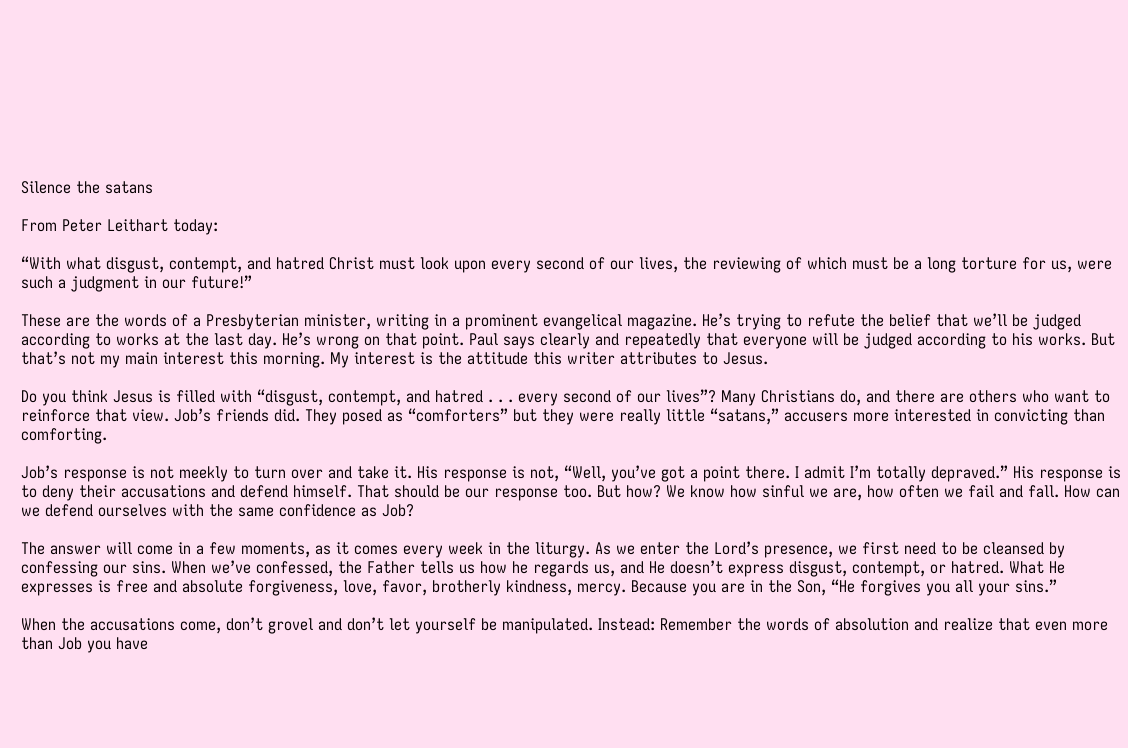Silence the satans

From Peter Leithart today:

“With what disgust, contempt, and hatred Christ must look upon every second of our lives, the reviewing of which must be a long torture for us, were such a judgment in our future!”

These are the words of a Presbyterian minister, writing in a prominent evangelical magazine. He’s trying to refute the belief that we’ll be judged according to works at the last day. He’s wrong on that point. Paul says clearly and repeatedly that everyone will be judged according to his works. But that’s not my main interest this morning. My interest is the attitude this writer attributes to Jesus.

Do you think Jesus is filled with “disgust, contempt, and hatred . . . every second of our lives”? Many Christians do, and there are others who want to reinforce that view. Job’s friends did. They posed as “comforters” but they were really little “satans,” accusers more interested in convicting than comforting.

Job’s response is not meekly to turn over and take it. His response is not, “Well, you’ve got a point there. I admit I’m totally depraved.” His response is to deny their accusations and defend himself. That should be our response too. But how? We know how sinful we are, how often we fail and fall. How can we defend ourselves with the same confidence as Job?

The answer will come in a few moments, as it comes every week in the liturgy. As we enter the Lord’s presence, we first need to be cleansed by confessing our sins. When we’ve confessed, the Father tells us how he regards us, and He doesn’t express disgust, contempt, or hatred. What He expresses is free and absolute forgiveness, love, favor, brotherly kindness, mercy. Because you are in the Son, “He forgives you all your sins.”

When the accusations come, don’t grovel and don’t let yourself be manipulated. Instead: Remember the words of absolution and realize that even more than Job you have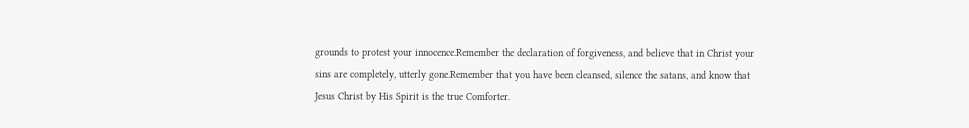grounds to protest your innocence.Remember the declaration of forgiveness, and believe that in Christ your sins are completely, utterly gone.Remember that you have been cleansed, silence the satans, and know that Jesus Christ by His Spirit is the true Comforter.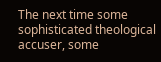The next time some sophisticated theological accuser, some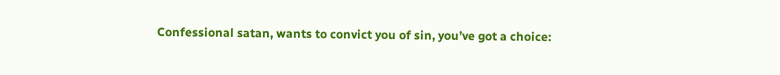Confessional satan, wants to convict you of sin, you’ve got a choice: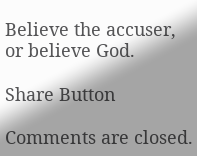Believe the accuser, or believe God.

Share Button

Comments are closed.